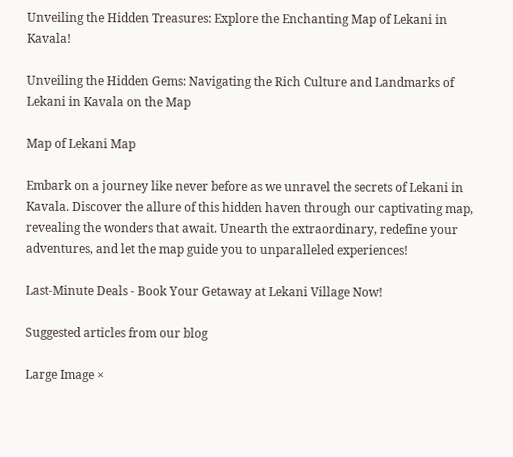Unveiling the Hidden Treasures: Explore the Enchanting Map of Lekani in Kavala!

Unveiling the Hidden Gems: Navigating the Rich Culture and Landmarks of Lekani in Kavala on the Map

Map of Lekani Map

Embark on a journey like never before as we unravel the secrets of Lekani in Kavala. Discover the allure of this hidden haven through our captivating map, revealing the wonders that await. Unearth the extraordinary, redefine your adventures, and let the map guide you to unparalleled experiences!

Last-Minute Deals - Book Your Getaway at Lekani Village Now!

Suggested articles from our blog

Large Image ×